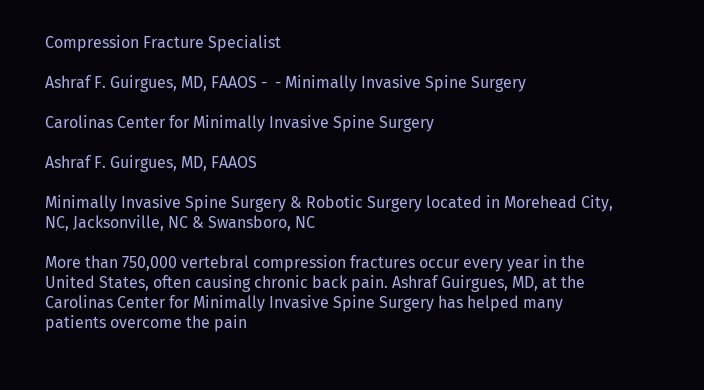Compression Fracture Specialist

Ashraf F. Guirgues, MD, FAAOS -  - Minimally Invasive Spine Surgery

Carolinas Center for Minimally Invasive Spine Surgery

Ashraf F. Guirgues, MD, FAAOS

Minimally Invasive Spine Surgery & Robotic Surgery located in Morehead City, NC, Jacksonville, NC & Swansboro, NC

More than 750,000 vertebral compression fractures occur every year in the United States, often causing chronic back pain. Ashraf Guirgues, MD, at the Carolinas Center for Minimally Invasive Spine Surgery has helped many patients overcome the pain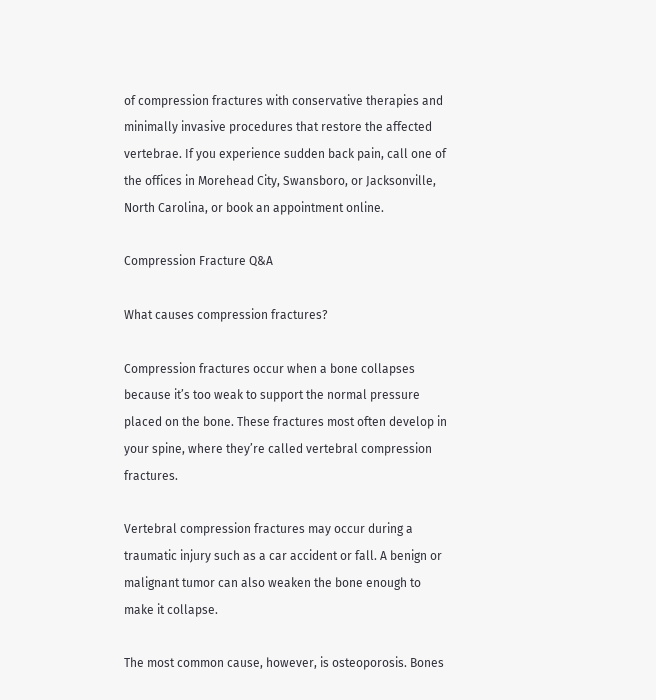of compression fractures with conservative therapies and minimally invasive procedures that restore the affected vertebrae. If you experience sudden back pain, call one of the offices in Morehead City, Swansboro, or Jacksonville, North Carolina, or book an appointment online.

Compression Fracture Q&A

What causes compression fractures?

Compression fractures occur when a bone collapses because it’s too weak to support the normal pressure placed on the bone. These fractures most often develop in your spine, where they’re called vertebral compression fractures.

Vertebral compression fractures may occur during a traumatic injury such as a car accident or fall. A benign or malignant tumor can also weaken the bone enough to make it collapse.

The most common cause, however, is osteoporosis. Bones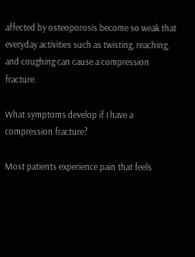affected by osteoporosis become so weak that everyday activities such as twisting, reaching, and coughing can cause a compression fracture.

What symptoms develop if I have a compression fracture?

Most patients experience pain that feels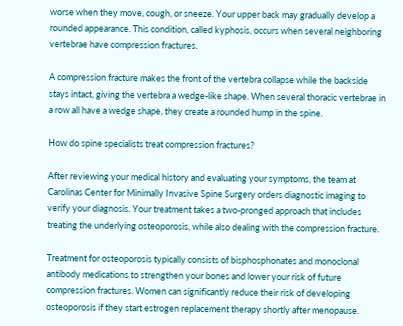worse when they move, cough, or sneeze. Your upper back may gradually develop a rounded appearance. This condition, called kyphosis, occurs when several neighboring vertebrae have compression fractures.

A compression fracture makes the front of the vertebra collapse while the backside stays intact, giving the vertebra a wedge-like shape. When several thoracic vertebrae in a row all have a wedge shape, they create a rounded hump in the spine.

How do spine specialists treat compression fractures?

After reviewing your medical history and evaluating your symptoms, the team at Carolinas Center for Minimally Invasive Spine Surgery orders diagnostic imaging to verify your diagnosis. Your treatment takes a two-pronged approach that includes treating the underlying osteoporosis, while also dealing with the compression fracture.

Treatment for osteoporosis typically consists of bisphosphonates and monoclonal antibody medications to strengthen your bones and lower your risk of future compression fractures. Women can significantly reduce their risk of developing osteoporosis if they start estrogen replacement therapy shortly after menopause.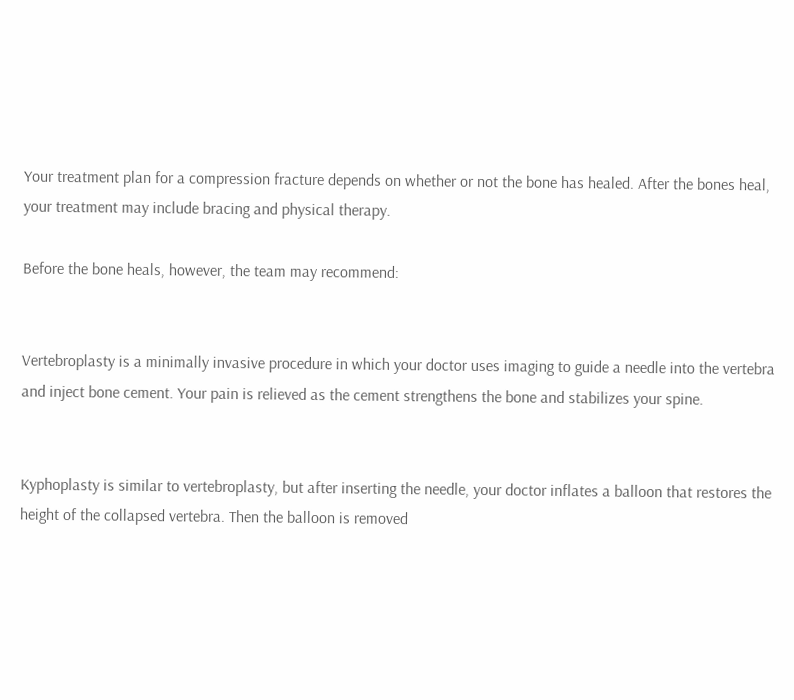Your treatment plan for a compression fracture depends on whether or not the bone has healed. After the bones heal, your treatment may include bracing and physical therapy.

Before the bone heals, however, the team may recommend:


Vertebroplasty is a minimally invasive procedure in which your doctor uses imaging to guide a needle into the vertebra and inject bone cement. Your pain is relieved as the cement strengthens the bone and stabilizes your spine.


Kyphoplasty is similar to vertebroplasty, but after inserting the needle, your doctor inflates a balloon that restores the height of the collapsed vertebra. Then the balloon is removed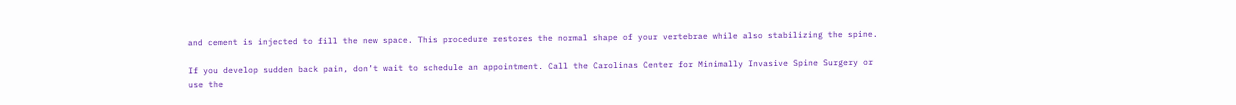and cement is injected to fill the new space. This procedure restores the normal shape of your vertebrae while also stabilizing the spine.

If you develop sudden back pain, don’t wait to schedule an appointment. Call the Carolinas Center for Minimally Invasive Spine Surgery or use the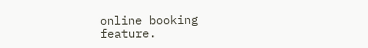online booking feature.